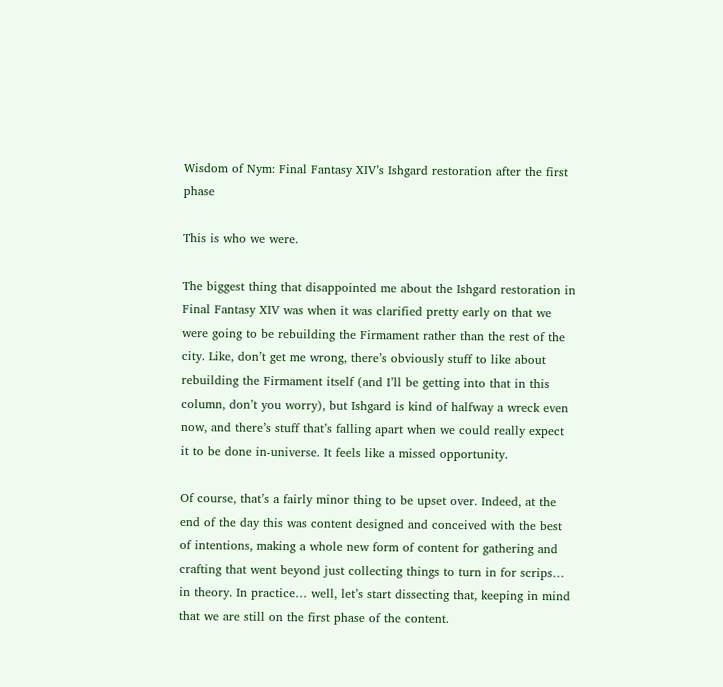Wisdom of Nym: Final Fantasy XIV’s Ishgard restoration after the first phase

This is who we were.

The biggest thing that disappointed me about the Ishgard restoration in Final Fantasy XIV was when it was clarified pretty early on that we were going to be rebuilding the Firmament rather than the rest of the city. Like, don’t get me wrong, there’s obviously stuff to like about rebuilding the Firmament itself (and I’ll be getting into that in this column, don’t you worry), but Ishgard is kind of halfway a wreck even now, and there’s stuff that’s falling apart when we could really expect it to be done in-universe. It feels like a missed opportunity.

Of course, that’s a fairly minor thing to be upset over. Indeed, at the end of the day this was content designed and conceived with the best of intentions, making a whole new form of content for gathering and crafting that went beyond just collecting things to turn in for scrips… in theory. In practice… well, let’s start dissecting that, keeping in mind that we are still on the first phase of the content.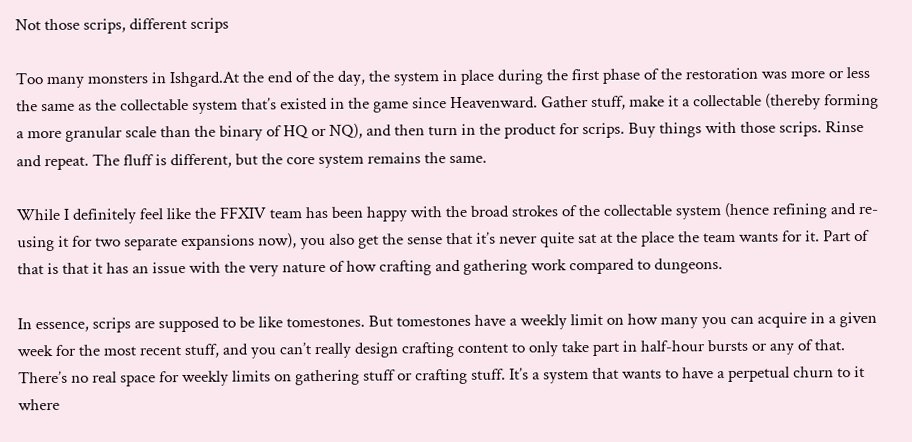Not those scrips, different scrips

Too many monsters in Ishgard.At the end of the day, the system in place during the first phase of the restoration was more or less the same as the collectable system that’s existed in the game since Heavenward. Gather stuff, make it a collectable (thereby forming a more granular scale than the binary of HQ or NQ), and then turn in the product for scrips. Buy things with those scrips. Rinse and repeat. The fluff is different, but the core system remains the same.

While I definitely feel like the FFXIV team has been happy with the broad strokes of the collectable system (hence refining and re-using it for two separate expansions now), you also get the sense that it’s never quite sat at the place the team wants for it. Part of that is that it has an issue with the very nature of how crafting and gathering work compared to dungeons.

In essence, scrips are supposed to be like tomestones. But tomestones have a weekly limit on how many you can acquire in a given week for the most recent stuff, and you can’t really design crafting content to only take part in half-hour bursts or any of that. There’s no real space for weekly limits on gathering stuff or crafting stuff. It’s a system that wants to have a perpetual churn to it where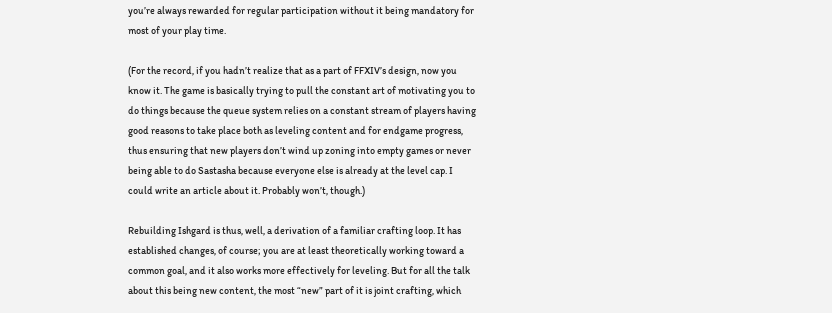you’re always rewarded for regular participation without it being mandatory for most of your play time.

(For the record, if you hadn’t realize that as a part of FFXIV’s design, now you know it. The game is basically trying to pull the constant art of motivating you to do things because the queue system relies on a constant stream of players having good reasons to take place both as leveling content and for endgame progress, thus ensuring that new players don’t wind up zoning into empty games or never being able to do Sastasha because everyone else is already at the level cap. I could write an article about it. Probably won’t, though.)

Rebuilding Ishgard is thus, well, a derivation of a familiar crafting loop. It has established changes, of course; you are at least theoretically working toward a common goal, and it also works more effectively for leveling. But for all the talk about this being new content, the most “new” part of it is joint crafting, which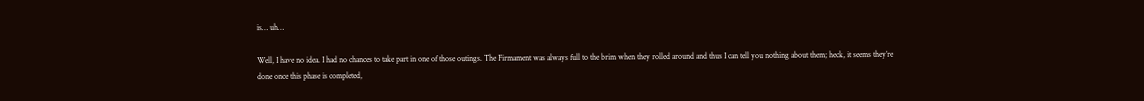is… uh…

Well, I have no idea. I had no chances to take part in one of those outings. The Firmament was always full to the brim when they rolled around and thus I can tell you nothing about them; heck, it seems they’re done once this phase is completed,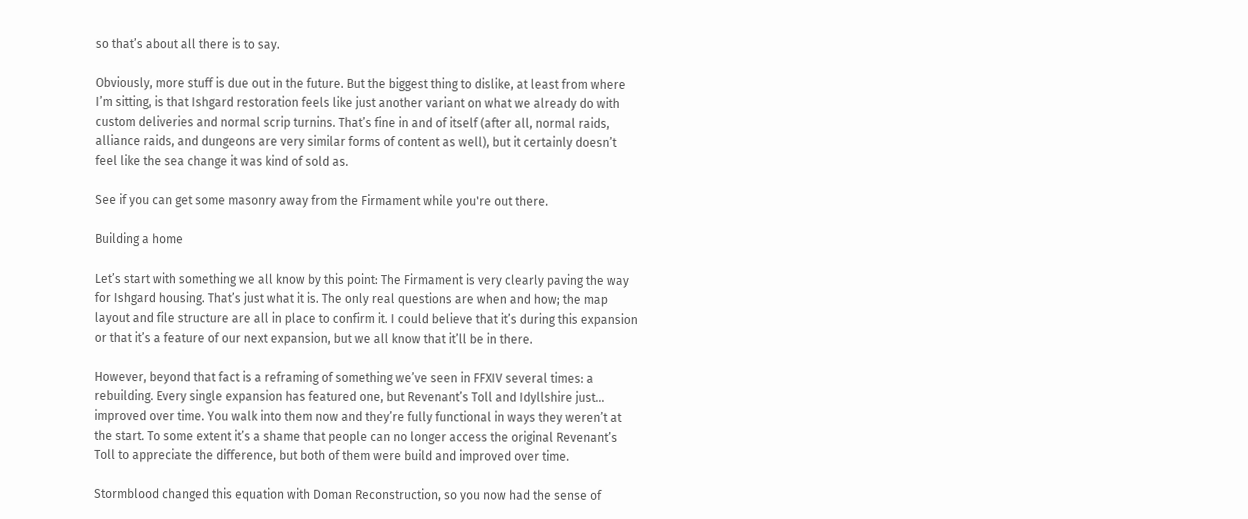so that’s about all there is to say.

Obviously, more stuff is due out in the future. But the biggest thing to dislike, at least from where I’m sitting, is that Ishgard restoration feels like just another variant on what we already do with custom deliveries and normal scrip turnins. That’s fine in and of itself (after all, normal raids, alliance raids, and dungeons are very similar forms of content as well), but it certainly doesn’t feel like the sea change it was kind of sold as.

See if you can get some masonry away from the Firmament while you're out there.

Building a home

Let’s start with something we all know by this point: The Firmament is very clearly paving the way for Ishgard housing. That’s just what it is. The only real questions are when and how; the map layout and file structure are all in place to confirm it. I could believe that it’s during this expansion or that it’s a feature of our next expansion, but we all know that it’ll be in there.

However, beyond that fact is a reframing of something we’ve seen in FFXIV several times: a rebuilding. Every single expansion has featured one, but Revenant’s Toll and Idyllshire just… improved over time. You walk into them now and they’re fully functional in ways they weren’t at the start. To some extent it’s a shame that people can no longer access the original Revenant’s Toll to appreciate the difference, but both of them were build and improved over time.

Stormblood changed this equation with Doman Reconstruction, so you now had the sense of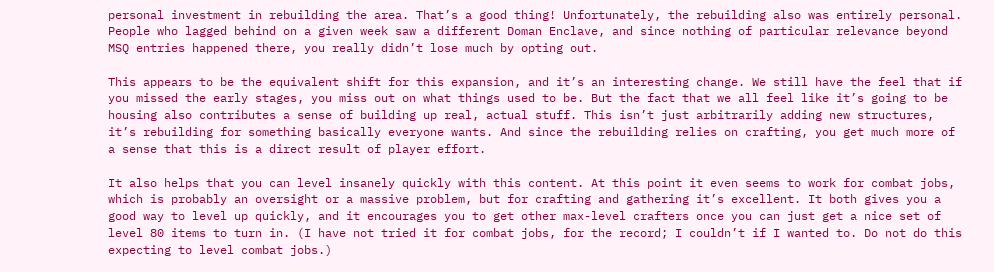personal investment in rebuilding the area. That’s a good thing! Unfortunately, the rebuilding also was entirely personal. People who lagged behind on a given week saw a different Doman Enclave, and since nothing of particular relevance beyond MSQ entries happened there, you really didn’t lose much by opting out.

This appears to be the equivalent shift for this expansion, and it’s an interesting change. We still have the feel that if you missed the early stages, you miss out on what things used to be. But the fact that we all feel like it’s going to be housing also contributes a sense of building up real, actual stuff. This isn’t just arbitrarily adding new structures, it’s rebuilding for something basically everyone wants. And since the rebuilding relies on crafting, you get much more of a sense that this is a direct result of player effort.

It also helps that you can level insanely quickly with this content. At this point it even seems to work for combat jobs, which is probably an oversight or a massive problem, but for crafting and gathering it’s excellent. It both gives you a good way to level up quickly, and it encourages you to get other max-level crafters once you can just get a nice set of level 80 items to turn in. (I have not tried it for combat jobs, for the record; I couldn’t if I wanted to. Do not do this expecting to level combat jobs.)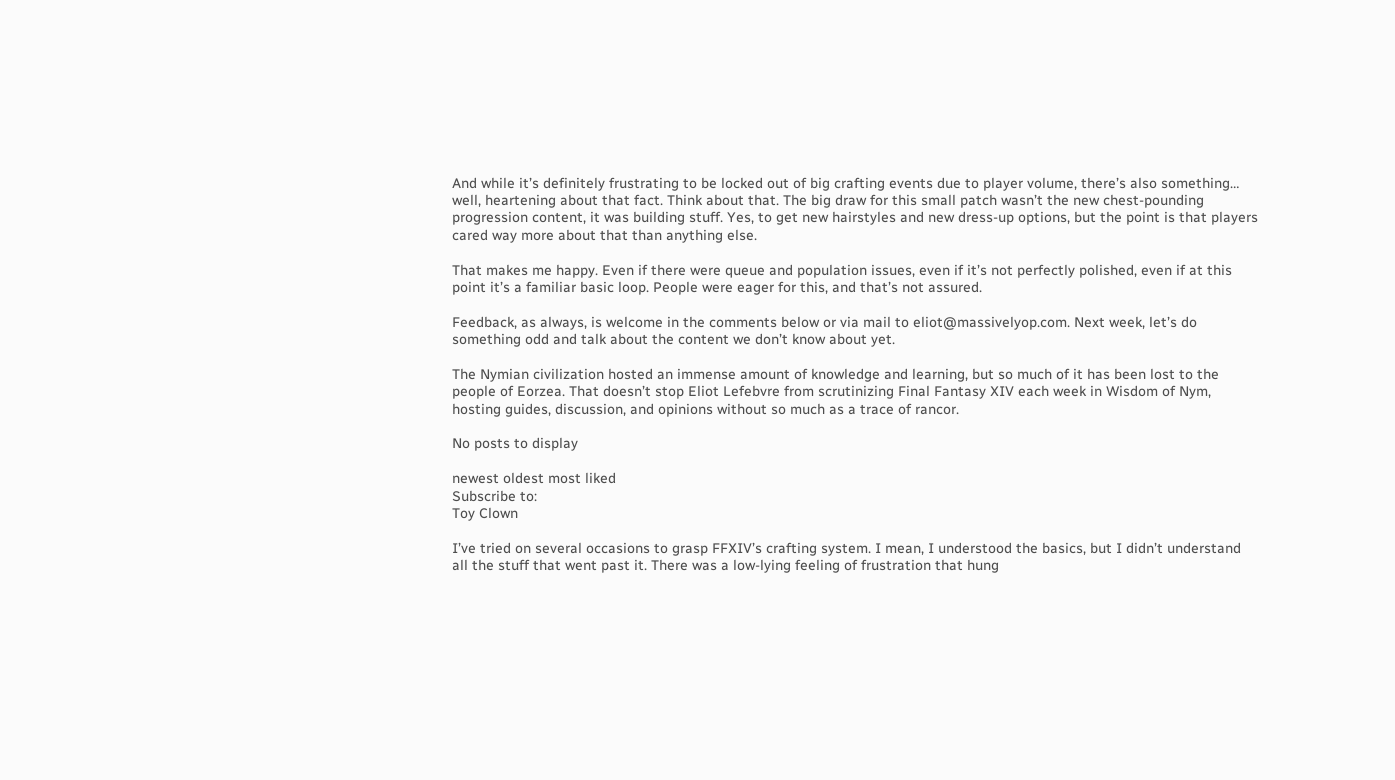And while it’s definitely frustrating to be locked out of big crafting events due to player volume, there’s also something… well, heartening about that fact. Think about that. The big draw for this small patch wasn’t the new chest-pounding progression content, it was building stuff. Yes, to get new hairstyles and new dress-up options, but the point is that players cared way more about that than anything else.

That makes me happy. Even if there were queue and population issues, even if it’s not perfectly polished, even if at this point it’s a familiar basic loop. People were eager for this, and that’s not assured.

Feedback, as always, is welcome in the comments below or via mail to eliot@massivelyop.com. Next week, let’s do something odd and talk about the content we don’t know about yet.

The Nymian civilization hosted an immense amount of knowledge and learning, but so much of it has been lost to the people of Eorzea. That doesn’t stop Eliot Lefebvre from scrutinizing Final Fantasy XIV each week in Wisdom of Nym, hosting guides, discussion, and opinions without so much as a trace of rancor.

No posts to display

newest oldest most liked
Subscribe to:
Toy Clown

I’ve tried on several occasions to grasp FFXIV’s crafting system. I mean, I understood the basics, but I didn’t understand all the stuff that went past it. There was a low-lying feeling of frustration that hung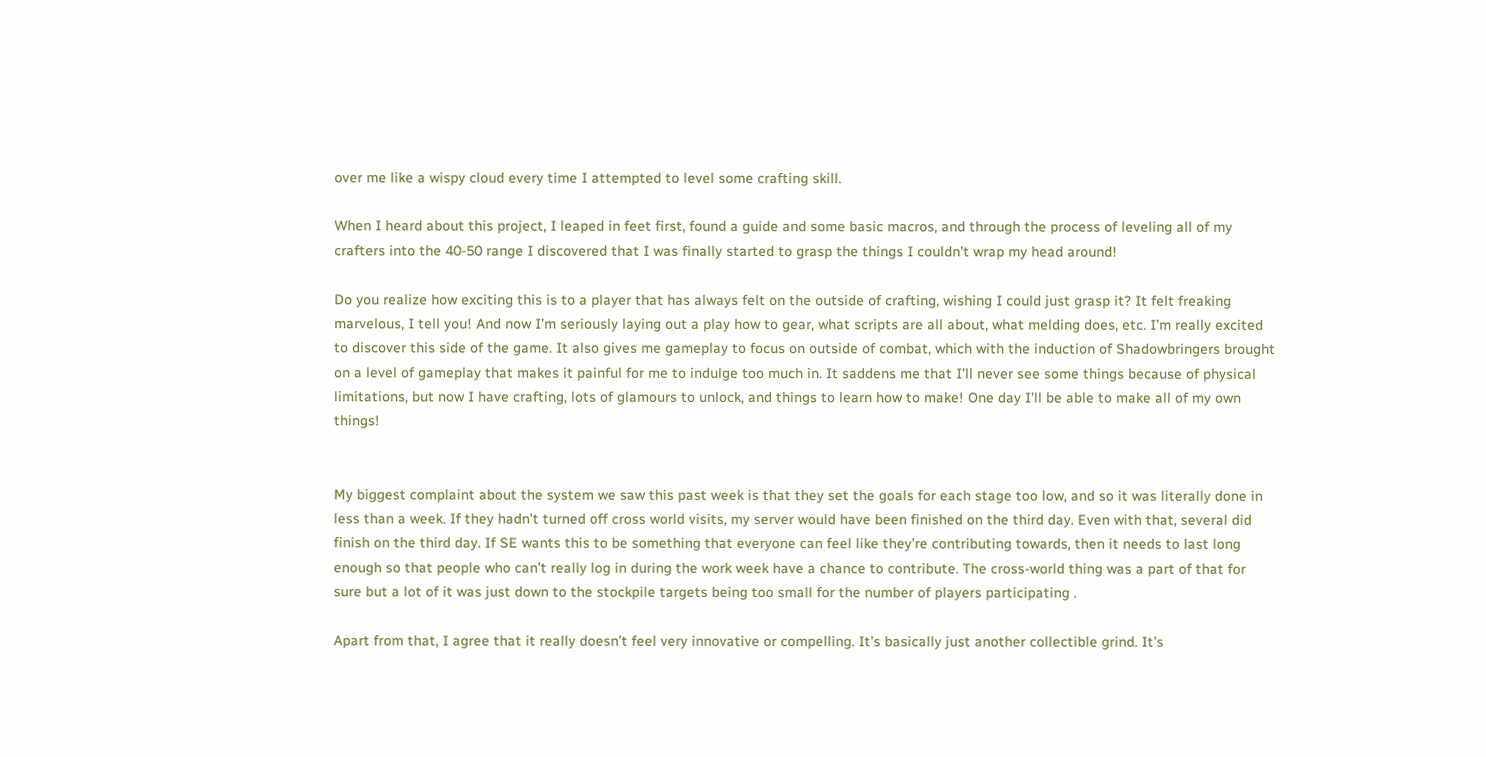over me like a wispy cloud every time I attempted to level some crafting skill.

When I heard about this project, I leaped in feet first, found a guide and some basic macros, and through the process of leveling all of my crafters into the 40-50 range I discovered that I was finally started to grasp the things I couldn’t wrap my head around!

Do you realize how exciting this is to a player that has always felt on the outside of crafting, wishing I could just grasp it? It felt freaking marvelous, I tell you! And now I’m seriously laying out a play how to gear, what scripts are all about, what melding does, etc. I’m really excited to discover this side of the game. It also gives me gameplay to focus on outside of combat, which with the induction of Shadowbringers brought on a level of gameplay that makes it painful for me to indulge too much in. It saddens me that I’ll never see some things because of physical limitations, but now I have crafting, lots of glamours to unlock, and things to learn how to make! One day I’ll be able to make all of my own things!


My biggest complaint about the system we saw this past week is that they set the goals for each stage too low, and so it was literally done in less than a week. If they hadn’t turned off cross world visits, my server would have been finished on the third day. Even with that, several did finish on the third day. If SE wants this to be something that everyone can feel like they’re contributing towards, then it needs to last long enough so that people who can’t really log in during the work week have a chance to contribute. The cross-world thing was a part of that for sure but a lot of it was just down to the stockpile targets being too small for the number of players participating .

Apart from that, I agree that it really doesn’t feel very innovative or compelling. It’s basically just another collectible grind. It’s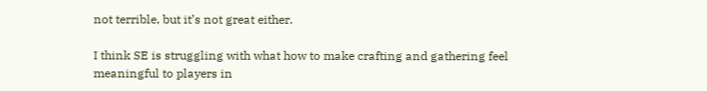not terrible, but it’s not great either.

I think SE is struggling with what how to make crafting and gathering feel meaningful to players in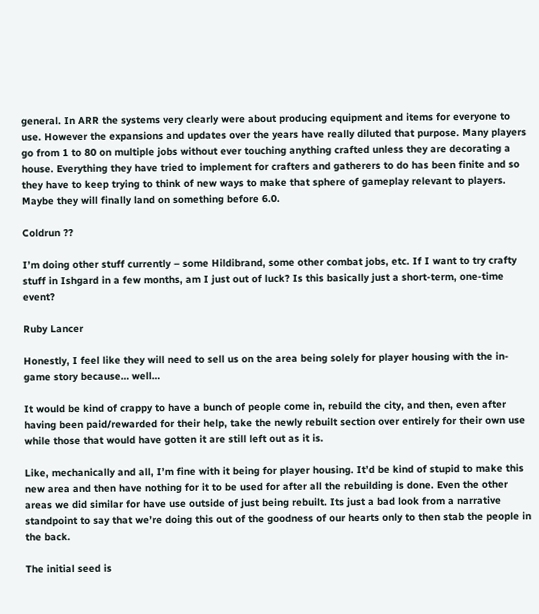general. In ARR the systems very clearly were about producing equipment and items for everyone to use. However the expansions and updates over the years have really diluted that purpose. Many players go from 1 to 80 on multiple jobs without ever touching anything crafted unless they are decorating a house. Everything they have tried to implement for crafters and gatherers to do has been finite and so they have to keep trying to think of new ways to make that sphere of gameplay relevant to players. Maybe they will finally land on something before 6.0.

Coldrun ??

I’m doing other stuff currently – some Hildibrand, some other combat jobs, etc. If I want to try crafty stuff in Ishgard in a few months, am I just out of luck? Is this basically just a short-term, one-time event?

Ruby Lancer

Honestly, I feel like they will need to sell us on the area being solely for player housing with the in-game story because… well…

It would be kind of crappy to have a bunch of people come in, rebuild the city, and then, even after having been paid/rewarded for their help, take the newly rebuilt section over entirely for their own use while those that would have gotten it are still left out as it is.

Like, mechanically and all, I’m fine with it being for player housing. It’d be kind of stupid to make this new area and then have nothing for it to be used for after all the rebuilding is done. Even the other areas we did similar for have use outside of just being rebuilt. Its just a bad look from a narrative standpoint to say that we’re doing this out of the goodness of our hearts only to then stab the people in the back.

The initial seed is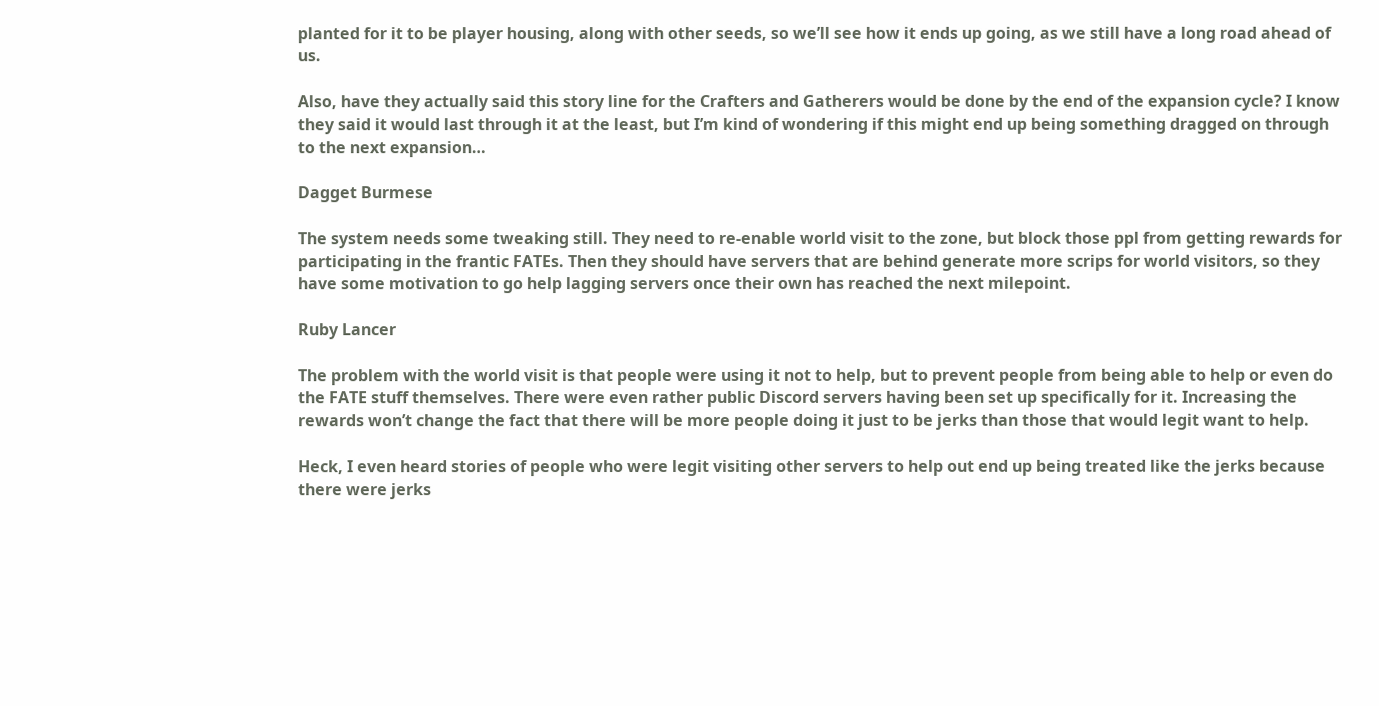planted for it to be player housing, along with other seeds, so we’ll see how it ends up going, as we still have a long road ahead of us.

Also, have they actually said this story line for the Crafters and Gatherers would be done by the end of the expansion cycle? I know they said it would last through it at the least, but I’m kind of wondering if this might end up being something dragged on through to the next expansion…

Dagget Burmese

The system needs some tweaking still. They need to re-enable world visit to the zone, but block those ppl from getting rewards for participating in the frantic FATEs. Then they should have servers that are behind generate more scrips for world visitors, so they have some motivation to go help lagging servers once their own has reached the next milepoint.

Ruby Lancer

The problem with the world visit is that people were using it not to help, but to prevent people from being able to help or even do the FATE stuff themselves. There were even rather public Discord servers having been set up specifically for it. Increasing the rewards won’t change the fact that there will be more people doing it just to be jerks than those that would legit want to help.

Heck, I even heard stories of people who were legit visiting other servers to help out end up being treated like the jerks because there were jerks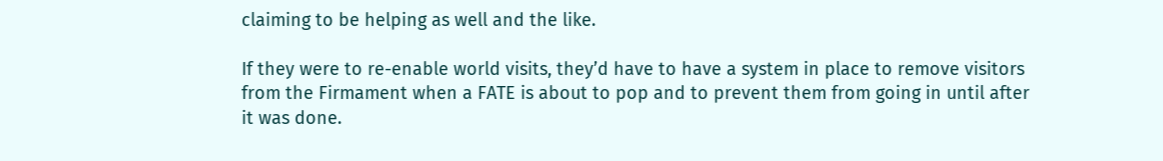claiming to be helping as well and the like.

If they were to re-enable world visits, they’d have to have a system in place to remove visitors from the Firmament when a FATE is about to pop and to prevent them from going in until after it was done.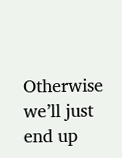Otherwise we’ll just end up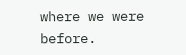where we were before.